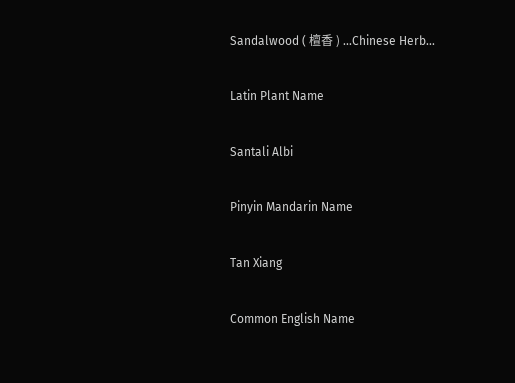Sandalwood ( 檀香 ) ...Chinese Herb...

Latin Plant Name

Santali Albi

Pinyin Mandarin Name

Tan Xiang

Common English Name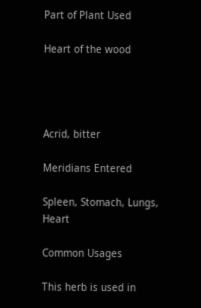Part of Plant Used

Heart of the wood




Acrid, bitter

Meridians Entered

Spleen, Stomach, Lungs, Heart

Common Usages

This herb is used in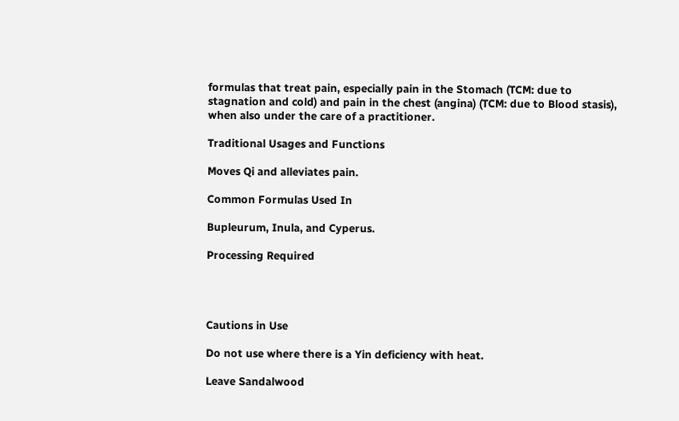formulas that treat pain, especially pain in the Stomach (TCM: due to stagnation and cold) and pain in the chest (angina) (TCM: due to Blood stasis), when also under the care of a practitioner.

Traditional Usages and Functions

Moves Qi and alleviates pain.

Common Formulas Used In

Bupleurum, Inula, and Cyperus.

Processing Required




Cautions in Use

Do not use where there is a Yin deficiency with heat.

Leave Sandalwood